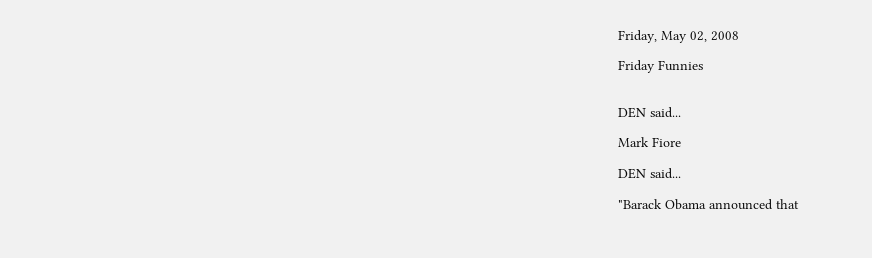Friday, May 02, 2008

Friday Funnies


DEN said...

Mark Fiore

DEN said...

"Barack Obama announced that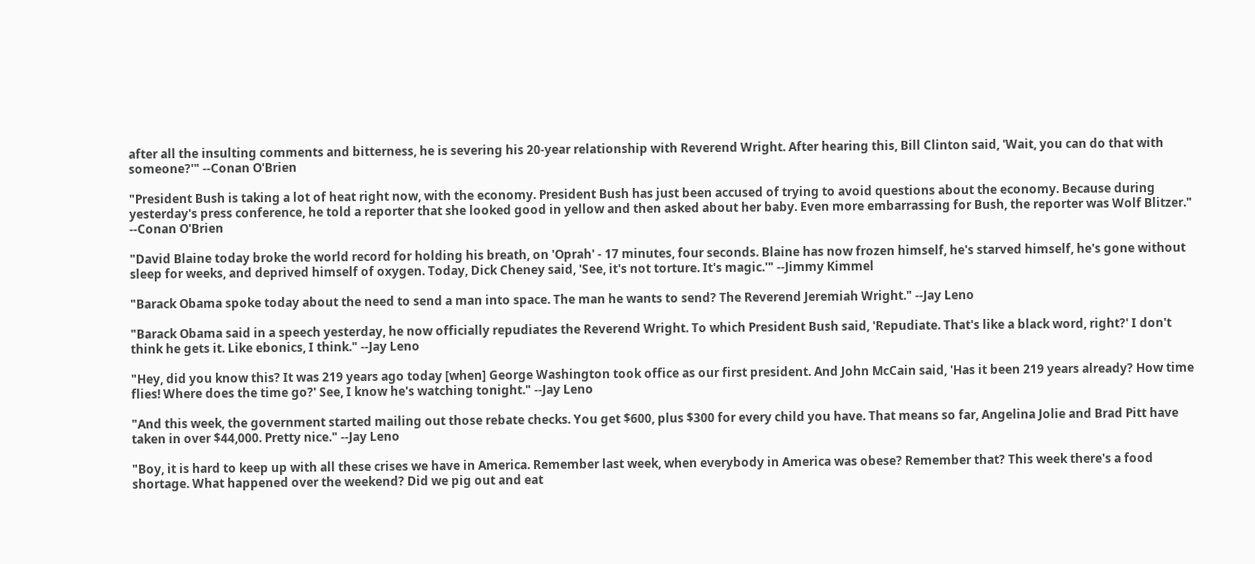after all the insulting comments and bitterness, he is severing his 20-year relationship with Reverend Wright. After hearing this, Bill Clinton said, 'Wait, you can do that with someone?'" --Conan O'Brien

"President Bush is taking a lot of heat right now, with the economy. President Bush has just been accused of trying to avoid questions about the economy. Because during yesterday's press conference, he told a reporter that she looked good in yellow and then asked about her baby. Even more embarrassing for Bush, the reporter was Wolf Blitzer." --Conan O'Brien

"David Blaine today broke the world record for holding his breath, on 'Oprah' - 17 minutes, four seconds. Blaine has now frozen himself, he's starved himself, he's gone without sleep for weeks, and deprived himself of oxygen. Today, Dick Cheney said, 'See, it's not torture. It's magic.'" --Jimmy Kimmel

"Barack Obama spoke today about the need to send a man into space. The man he wants to send? The Reverend Jeremiah Wright." --Jay Leno

"Barack Obama said in a speech yesterday, he now officially repudiates the Reverend Wright. To which President Bush said, 'Repudiate. That's like a black word, right?' I don't think he gets it. Like ebonics, I think." --Jay Leno

"Hey, did you know this? It was 219 years ago today [when] George Washington took office as our first president. And John McCain said, 'Has it been 219 years already? How time flies! Where does the time go?' See, I know he's watching tonight." --Jay Leno

"And this week, the government started mailing out those rebate checks. You get $600, plus $300 for every child you have. That means so far, Angelina Jolie and Brad Pitt have taken in over $44,000. Pretty nice." --Jay Leno

"Boy, it is hard to keep up with all these crises we have in America. Remember last week, when everybody in America was obese? Remember that? This week there's a food shortage. What happened over the weekend? Did we pig out and eat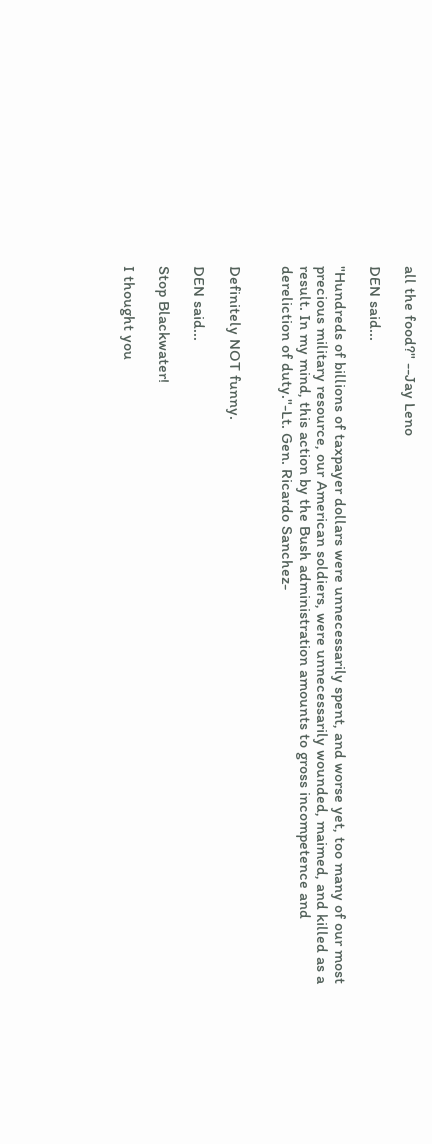all the food?" --Jay Leno

DEN said...

"Hundreds of billions of taxpayer dollars were unnecessarily spent, and worse yet, too many of our most precious military resource, our American soldiers, were unnecessarily wounded, maimed, and killed as a result. In my mind, this action by the Bush administration amounts to gross incompetence and dereliction of duty."-Lt. Gen. Ricardo Sanchez-


Definitely NOT funny.

DEN said...

Stop Blackwater!

I thought you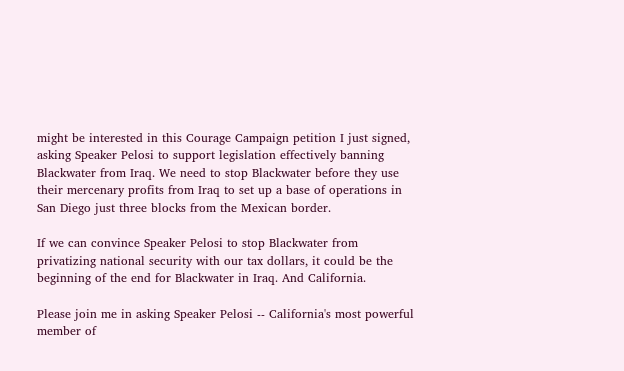might be interested in this Courage Campaign petition I just signed, asking Speaker Pelosi to support legislation effectively banning Blackwater from Iraq. We need to stop Blackwater before they use their mercenary profits from Iraq to set up a base of operations in San Diego just three blocks from the Mexican border.

If we can convince Speaker Pelosi to stop Blackwater from privatizing national security with our tax dollars, it could be the beginning of the end for Blackwater in Iraq. And California.

Please join me in asking Speaker Pelosi -- California's most powerful member of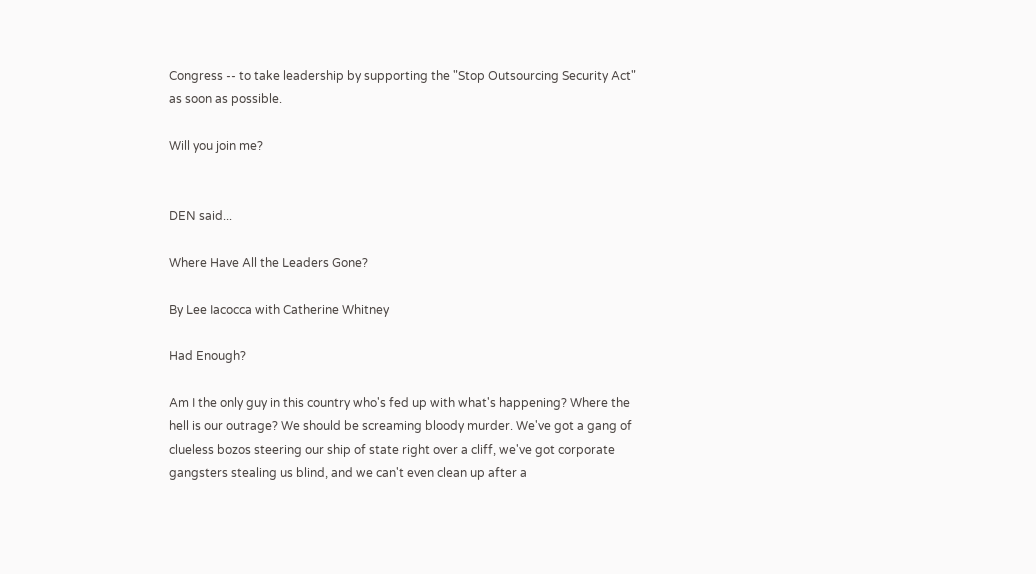Congress -- to take leadership by supporting the "Stop Outsourcing Security Act" as soon as possible.

Will you join me?


DEN said...

Where Have All the Leaders Gone?

By Lee Iacocca with Catherine Whitney

Had Enough?

Am I the only guy in this country who's fed up with what's happening? Where the hell is our outrage? We should be screaming bloody murder. We've got a gang of clueless bozos steering our ship of state right over a cliff, we've got corporate gangsters stealing us blind, and we can't even clean up after a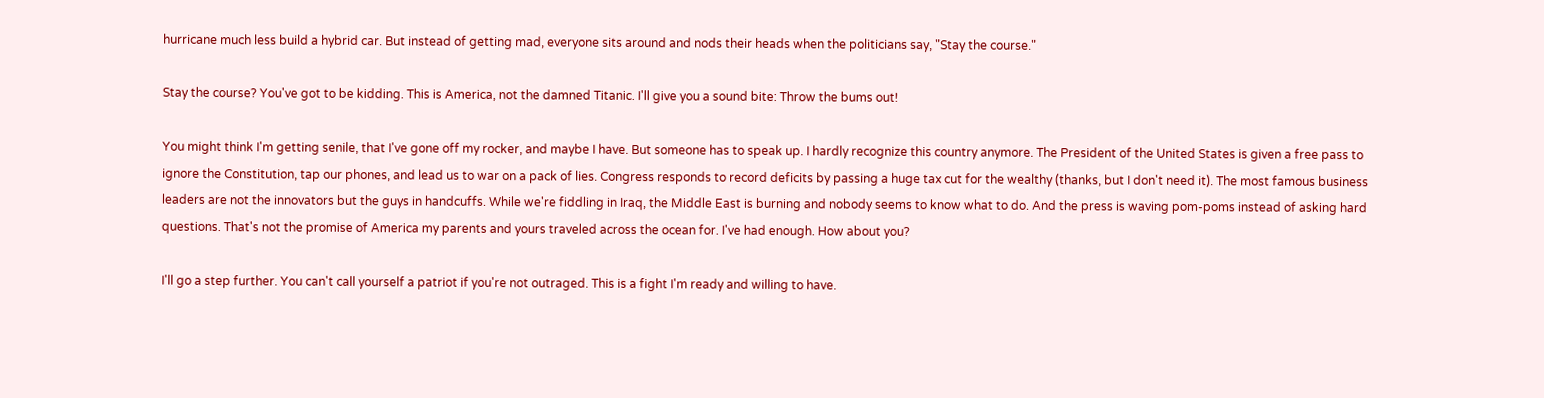hurricane much less build a hybrid car. But instead of getting mad, everyone sits around and nods their heads when the politicians say, "Stay the course."

Stay the course? You've got to be kidding. This is America, not the damned Titanic. I'll give you a sound bite: Throw the bums out!

You might think I'm getting senile, that I've gone off my rocker, and maybe I have. But someone has to speak up. I hardly recognize this country anymore. The President of the United States is given a free pass to ignore the Constitution, tap our phones, and lead us to war on a pack of lies. Congress responds to record deficits by passing a huge tax cut for the wealthy (thanks, but I don't need it). The most famous business leaders are not the innovators but the guys in handcuffs. While we're fiddling in Iraq, the Middle East is burning and nobody seems to know what to do. And the press is waving pom-poms instead of asking hard questions. That's not the promise of America my parents and yours traveled across the ocean for. I've had enough. How about you?

I'll go a step further. You can't call yourself a patriot if you're not outraged. This is a fight I'm ready and willing to have.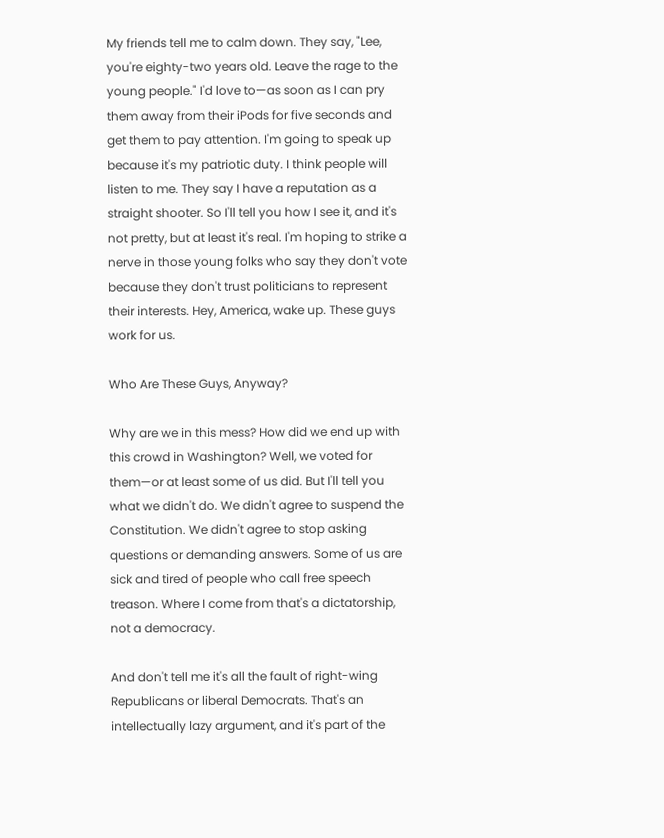My friends tell me to calm down. They say, "Lee, you're eighty-two years old. Leave the rage to the young people." I'd love to—as soon as I can pry them away from their iPods for five seconds and get them to pay attention. I'm going to speak up because it's my patriotic duty. I think people will listen to me. They say I have a reputation as a straight shooter. So I'll tell you how I see it, and it's not pretty, but at least it's real. I'm hoping to strike a nerve in those young folks who say they don't vote because they don't trust politicians to represent their interests. Hey, America, wake up. These guys work for us.

Who Are These Guys, Anyway?

Why are we in this mess? How did we end up with this crowd in Washington? Well, we voted for them—or at least some of us did. But I'll tell you what we didn't do. We didn't agree to suspend the Constitution. We didn't agree to stop asking questions or demanding answers. Some of us are sick and tired of people who call free speech treason. Where I come from that's a dictatorship, not a democracy.

And don't tell me it's all the fault of right-wing Republicans or liberal Democrats. That's an intellectually lazy argument, and it's part of the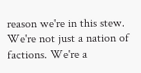reason we're in this stew. We're not just a nation of factions. We're a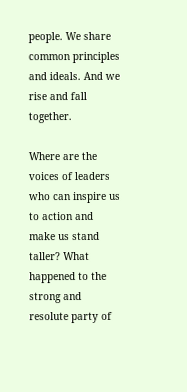people. We share common principles and ideals. And we rise and fall together.

Where are the voices of leaders who can inspire us to action and make us stand taller? What happened to the strong and resolute party of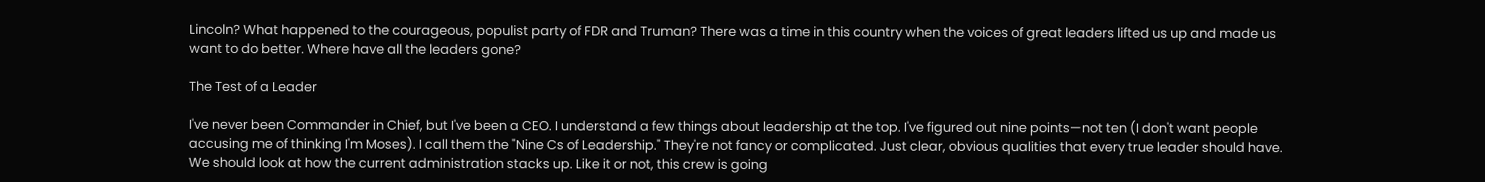Lincoln? What happened to the courageous, populist party of FDR and Truman? There was a time in this country when the voices of great leaders lifted us up and made us want to do better. Where have all the leaders gone?

The Test of a Leader

I've never been Commander in Chief, but I've been a CEO. I understand a few things about leadership at the top. I've figured out nine points—not ten (I don't want people accusing me of thinking I'm Moses). I call them the "Nine Cs of Leadership." They're not fancy or complicated. Just clear, obvious qualities that every true leader should have. We should look at how the current administration stacks up. Like it or not, this crew is going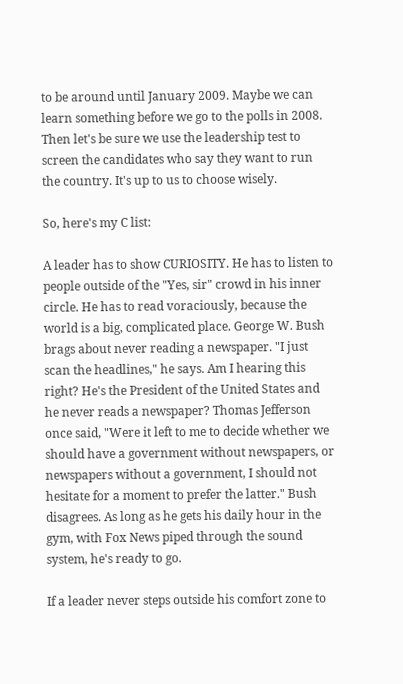to be around until January 2009. Maybe we can learn something before we go to the polls in 2008. Then let's be sure we use the leadership test to screen the candidates who say they want to run the country. It's up to us to choose wisely.

So, here's my C list:

A leader has to show CURIOSITY. He has to listen to people outside of the "Yes, sir" crowd in his inner circle. He has to read voraciously, because the world is a big, complicated place. George W. Bush brags about never reading a newspaper. "I just scan the headlines," he says. Am I hearing this right? He's the President of the United States and he never reads a newspaper? Thomas Jefferson once said, "Were it left to me to decide whether we should have a government without newspapers, or newspapers without a government, I should not hesitate for a moment to prefer the latter." Bush disagrees. As long as he gets his daily hour in the gym, with Fox News piped through the sound system, he's ready to go.

If a leader never steps outside his comfort zone to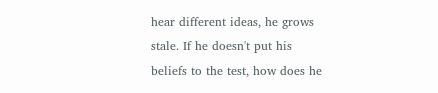hear different ideas, he grows stale. If he doesn't put his beliefs to the test, how does he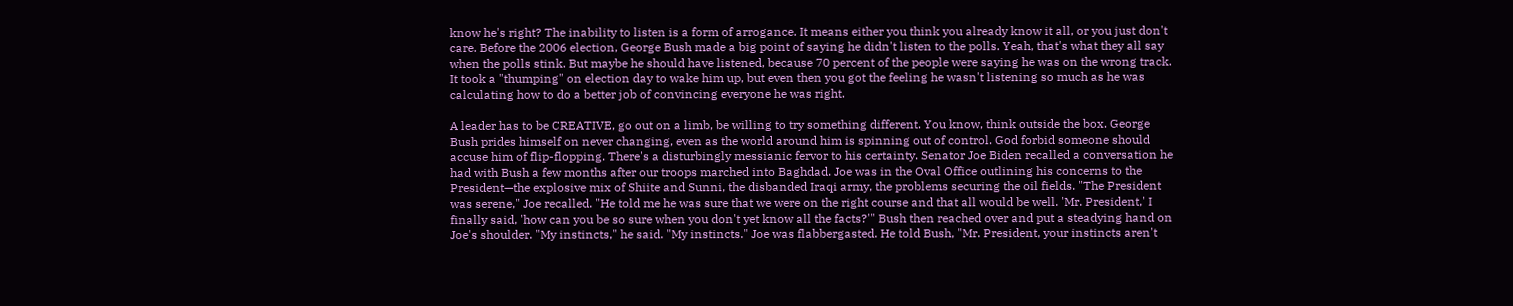know he's right? The inability to listen is a form of arrogance. It means either you think you already know it all, or you just don't care. Before the 2006 election, George Bush made a big point of saying he didn't listen to the polls. Yeah, that's what they all say when the polls stink. But maybe he should have listened, because 70 percent of the people were saying he was on the wrong track. It took a "thumping" on election day to wake him up, but even then you got the feeling he wasn't listening so much as he was calculating how to do a better job of convincing everyone he was right.

A leader has to be CREATIVE, go out on a limb, be willing to try something different. You know, think outside the box. George Bush prides himself on never changing, even as the world around him is spinning out of control. God forbid someone should accuse him of flip-flopping. There's a disturbingly messianic fervor to his certainty. Senator Joe Biden recalled a conversation he had with Bush a few months after our troops marched into Baghdad. Joe was in the Oval Office outlining his concerns to the President—the explosive mix of Shiite and Sunni, the disbanded Iraqi army, the problems securing the oil fields. "The President was serene," Joe recalled. "He told me he was sure that we were on the right course and that all would be well. 'Mr. President,' I finally said, 'how can you be so sure when you don't yet know all the facts?'" Bush then reached over and put a steadying hand on Joe's shoulder. "My instincts," he said. "My instincts." Joe was flabbergasted. He told Bush, "Mr. President, your instincts aren't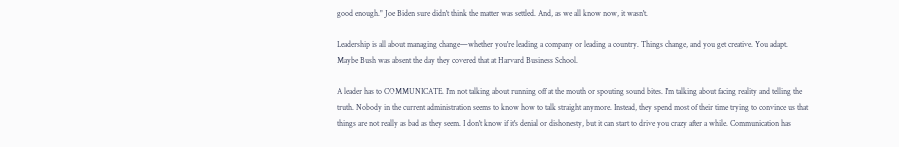good enough." Joe Biden sure didn't think the matter was settled. And, as we all know now, it wasn't.

Leadership is all about managing change—whether you're leading a company or leading a country. Things change, and you get creative. You adapt. Maybe Bush was absent the day they covered that at Harvard Business School.

A leader has to COMMUNICATE. I'm not talking about running off at the mouth or spouting sound bites. I'm talking about facing reality and telling the truth. Nobody in the current administration seems to know how to talk straight anymore. Instead, they spend most of their time trying to convince us that things are not really as bad as they seem. I don't know if it's denial or dishonesty, but it can start to drive you crazy after a while. Communication has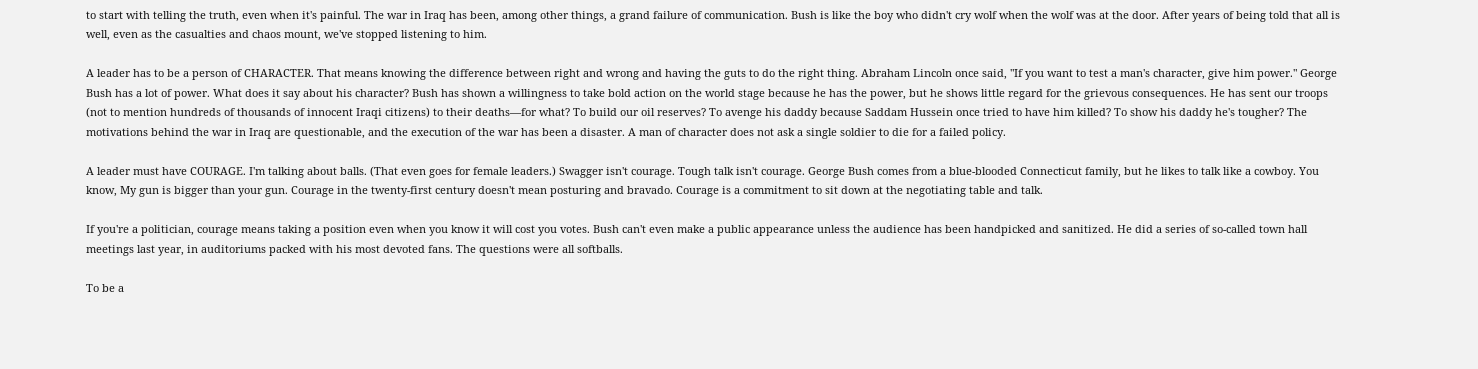to start with telling the truth, even when it's painful. The war in Iraq has been, among other things, a grand failure of communication. Bush is like the boy who didn't cry wolf when the wolf was at the door. After years of being told that all is well, even as the casualties and chaos mount, we've stopped listening to him.

A leader has to be a person of CHARACTER. That means knowing the difference between right and wrong and having the guts to do the right thing. Abraham Lincoln once said, "If you want to test a man's character, give him power." George Bush has a lot of power. What does it say about his character? Bush has shown a willingness to take bold action on the world stage because he has the power, but he shows little regard for the grievous consequences. He has sent our troops (not to mention hundreds of thousands of innocent Iraqi citizens) to their deaths—for what? To build our oil reserves? To avenge his daddy because Saddam Hussein once tried to have him killed? To show his daddy he's tougher? The motivations behind the war in Iraq are questionable, and the execution of the war has been a disaster. A man of character does not ask a single soldier to die for a failed policy.

A leader must have COURAGE. I'm talking about balls. (That even goes for female leaders.) Swagger isn't courage. Tough talk isn't courage. George Bush comes from a blue-blooded Connecticut family, but he likes to talk like a cowboy. You know, My gun is bigger than your gun. Courage in the twenty-first century doesn't mean posturing and bravado. Courage is a commitment to sit down at the negotiating table and talk.

If you're a politician, courage means taking a position even when you know it will cost you votes. Bush can't even make a public appearance unless the audience has been handpicked and sanitized. He did a series of so-called town hall meetings last year, in auditoriums packed with his most devoted fans. The questions were all softballs.

To be a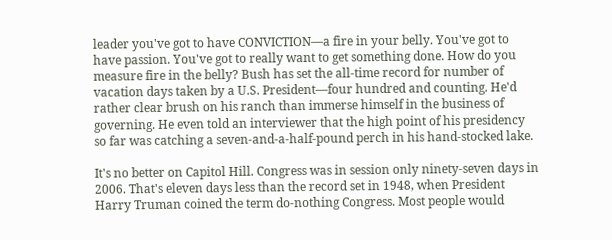leader you've got to have CONVICTION—a fire in your belly. You've got to have passion. You've got to really want to get something done. How do you measure fire in the belly? Bush has set the all-time record for number of vacation days taken by a U.S. President—four hundred and counting. He'd rather clear brush on his ranch than immerse himself in the business of governing. He even told an interviewer that the high point of his presidency so far was catching a seven-and-a-half-pound perch in his hand-stocked lake.

It's no better on Capitol Hill. Congress was in session only ninety-seven days in 2006. That's eleven days less than the record set in 1948, when President Harry Truman coined the term do-nothing Congress. Most people would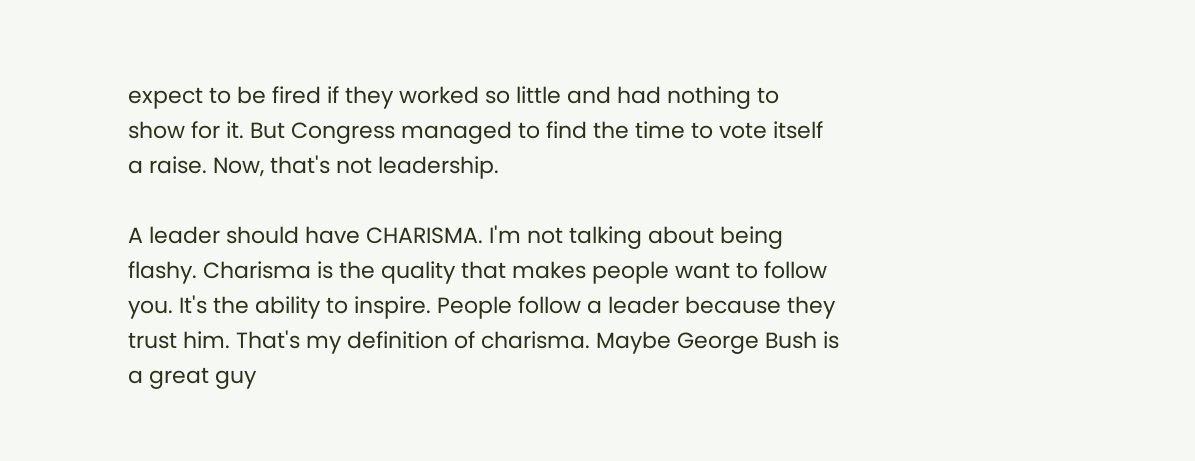expect to be fired if they worked so little and had nothing to show for it. But Congress managed to find the time to vote itself a raise. Now, that's not leadership.

A leader should have CHARISMA. I'm not talking about being flashy. Charisma is the quality that makes people want to follow you. It's the ability to inspire. People follow a leader because they trust him. That's my definition of charisma. Maybe George Bush is a great guy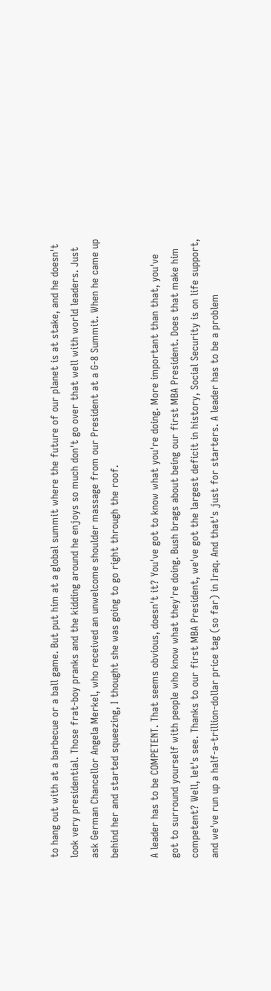to hang out with at a barbecue or a ball game. But put him at a global summit where the future of our planet is at stake, and he doesn't look very presidential. Those frat-boy pranks and the kidding around he enjoys so much don't go over that well with world leaders. Just ask German Chancellor Angela Merkel, who received an unwelcome shoulder massage from our President at a G-8 Summit. When he came up behind her and started squeezing, I thought she was going to go right through the roof.

A leader has to be COMPETENT. That seems obvious, doesn't it? You've got to know what you're doing. More important than that, you've got to surround yourself with people who know what they're doing. Bush brags about being our first MBA President. Does that make him competent? Well, let's see. Thanks to our first MBA President, we've got the largest deficit in history, Social Security is on life support, and we've run up a half-a-trillion-dollar price tag (so far) in Iraq. And that's just for starters. A leader has to be a problem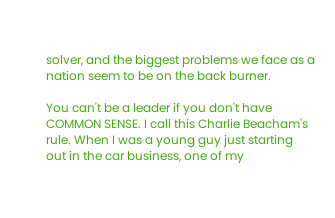solver, and the biggest problems we face as a nation seem to be on the back burner.

You can't be a leader if you don't have COMMON SENSE. I call this Charlie Beacham's rule. When I was a young guy just starting out in the car business, one of my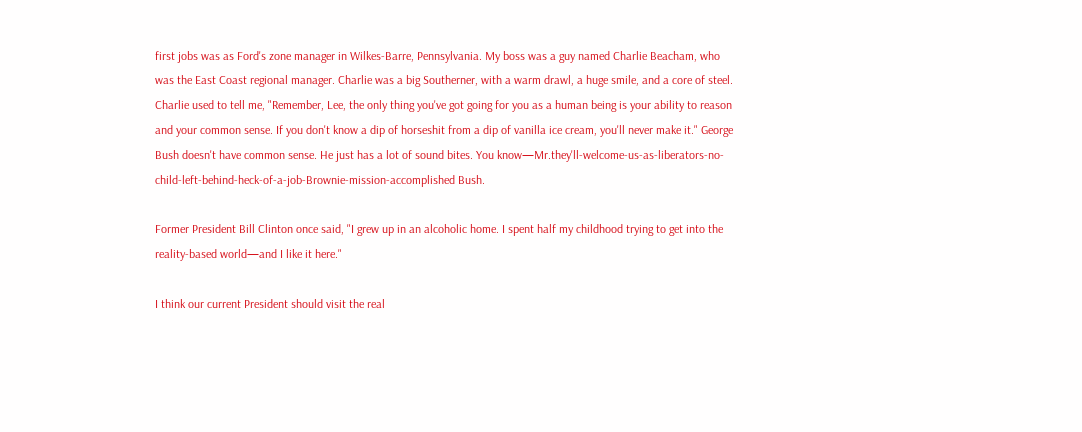first jobs was as Ford's zone manager in Wilkes-Barre, Pennsylvania. My boss was a guy named Charlie Beacham, who was the East Coast regional manager. Charlie was a big Southerner, with a warm drawl, a huge smile, and a core of steel. Charlie used to tell me, "Remember, Lee, the only thing you've got going for you as a human being is your ability to reason and your common sense. If you don't know a dip of horseshit from a dip of vanilla ice cream, you'll never make it." George Bush doesn't have common sense. He just has a lot of sound bites. You know—Mr.they'll-welcome-us-as-liberators-no-child-left-behind-heck-of-a-job-Brownie-mission-accomplished Bush.

Former President Bill Clinton once said, "I grew up in an alcoholic home. I spent half my childhood trying to get into the reality-based world—and I like it here."

I think our current President should visit the real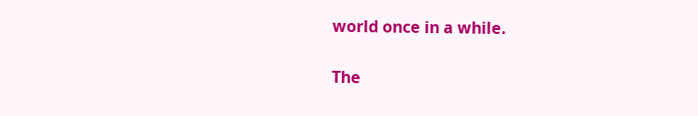world once in a while.

The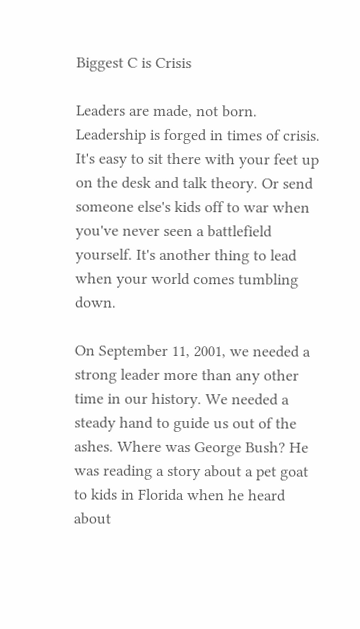Biggest C is Crisis

Leaders are made, not born. Leadership is forged in times of crisis. It's easy to sit there with your feet up on the desk and talk theory. Or send someone else's kids off to war when you've never seen a battlefield yourself. It's another thing to lead when your world comes tumbling down.

On September 11, 2001, we needed a strong leader more than any other time in our history. We needed a steady hand to guide us out of the ashes. Where was George Bush? He was reading a story about a pet goat to kids in Florida when he heard about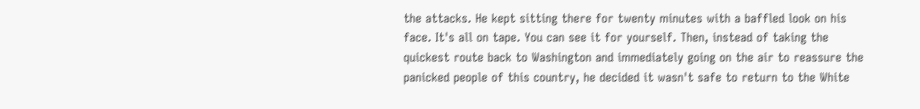the attacks. He kept sitting there for twenty minutes with a baffled look on his face. It's all on tape. You can see it for yourself. Then, instead of taking the quickest route back to Washington and immediately going on the air to reassure the panicked people of this country, he decided it wasn't safe to return to the White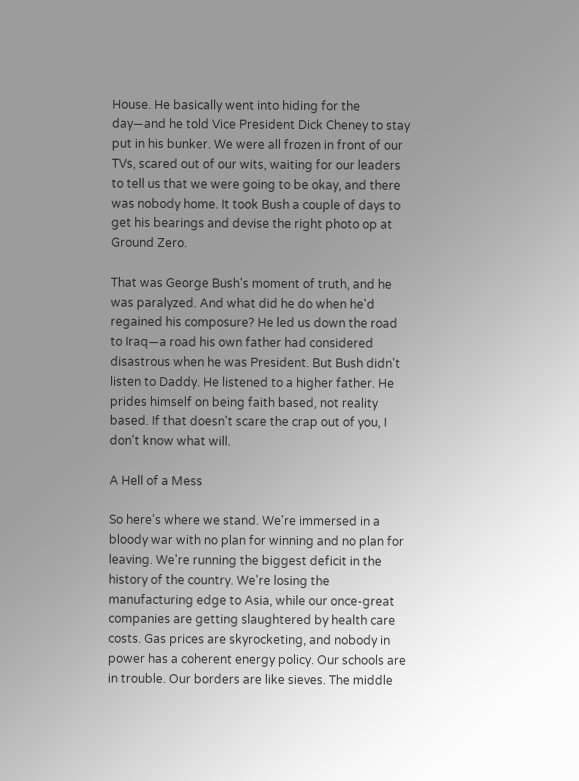House. He basically went into hiding for the day—and he told Vice President Dick Cheney to stay put in his bunker. We were all frozen in front of our TVs, scared out of our wits, waiting for our leaders to tell us that we were going to be okay, and there was nobody home. It took Bush a couple of days to get his bearings and devise the right photo op at Ground Zero.

That was George Bush's moment of truth, and he was paralyzed. And what did he do when he'd regained his composure? He led us down the road to Iraq—a road his own father had considered disastrous when he was President. But Bush didn't listen to Daddy. He listened to a higher father. He prides himself on being faith based, not reality based. If that doesn't scare the crap out of you, I don't know what will.

A Hell of a Mess

So here's where we stand. We're immersed in a bloody war with no plan for winning and no plan for leaving. We're running the biggest deficit in the history of the country. We're losing the manufacturing edge to Asia, while our once-great companies are getting slaughtered by health care costs. Gas prices are skyrocketing, and nobody in power has a coherent energy policy. Our schools are in trouble. Our borders are like sieves. The middle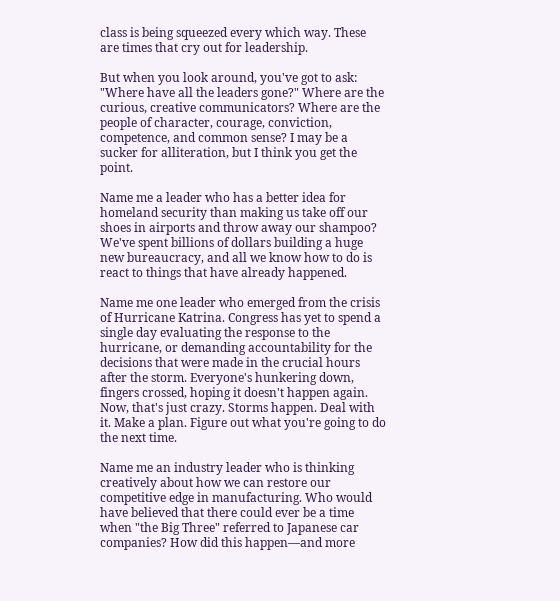class is being squeezed every which way. These are times that cry out for leadership.

But when you look around, you've got to ask: "Where have all the leaders gone?" Where are the curious, creative communicators? Where are the people of character, courage, conviction, competence, and common sense? I may be a sucker for alliteration, but I think you get the point.

Name me a leader who has a better idea for homeland security than making us take off our shoes in airports and throw away our shampoo? We've spent billions of dollars building a huge new bureaucracy, and all we know how to do is react to things that have already happened.

Name me one leader who emerged from the crisis of Hurricane Katrina. Congress has yet to spend a single day evaluating the response to the hurricane, or demanding accountability for the decisions that were made in the crucial hours after the storm. Everyone's hunkering down, fingers crossed, hoping it doesn't happen again. Now, that's just crazy. Storms happen. Deal with it. Make a plan. Figure out what you're going to do the next time.

Name me an industry leader who is thinking creatively about how we can restore our competitive edge in manufacturing. Who would have believed that there could ever be a time when "the Big Three" referred to Japanese car companies? How did this happen—and more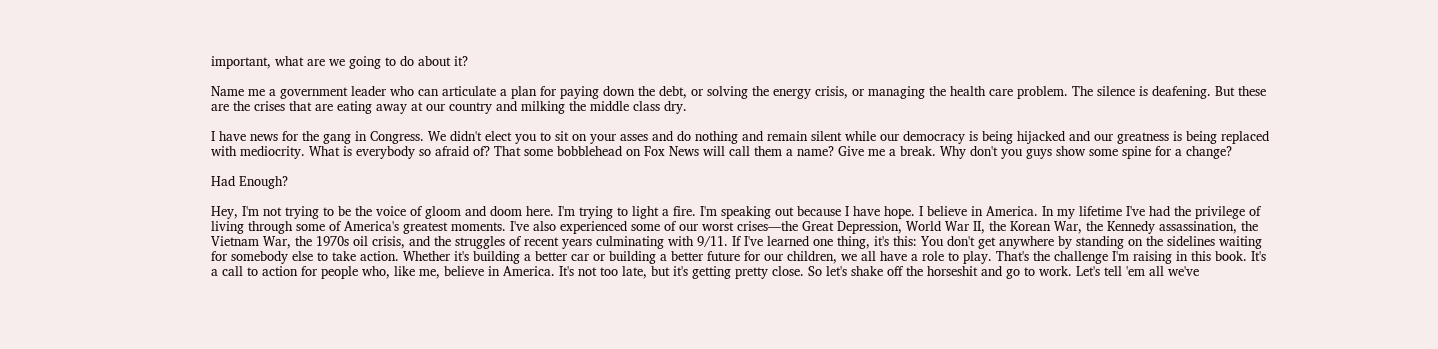important, what are we going to do about it?

Name me a government leader who can articulate a plan for paying down the debt, or solving the energy crisis, or managing the health care problem. The silence is deafening. But these are the crises that are eating away at our country and milking the middle class dry.

I have news for the gang in Congress. We didn't elect you to sit on your asses and do nothing and remain silent while our democracy is being hijacked and our greatness is being replaced with mediocrity. What is everybody so afraid of? That some bobblehead on Fox News will call them a name? Give me a break. Why don't you guys show some spine for a change?

Had Enough?

Hey, I'm not trying to be the voice of gloom and doom here. I'm trying to light a fire. I'm speaking out because I have hope. I believe in America. In my lifetime I've had the privilege of living through some of America's greatest moments. I've also experienced some of our worst crises—the Great Depression, World War II, the Korean War, the Kennedy assassination, the Vietnam War, the 1970s oil crisis, and the struggles of recent years culminating with 9/11. If I've learned one thing, it's this: You don't get anywhere by standing on the sidelines waiting for somebody else to take action. Whether it's building a better car or building a better future for our children, we all have a role to play. That's the challenge I'm raising in this book. It's a call to action for people who, like me, believe in America. It's not too late, but it's getting pretty close. So let's shake off the horseshit and go to work. Let's tell 'em all we've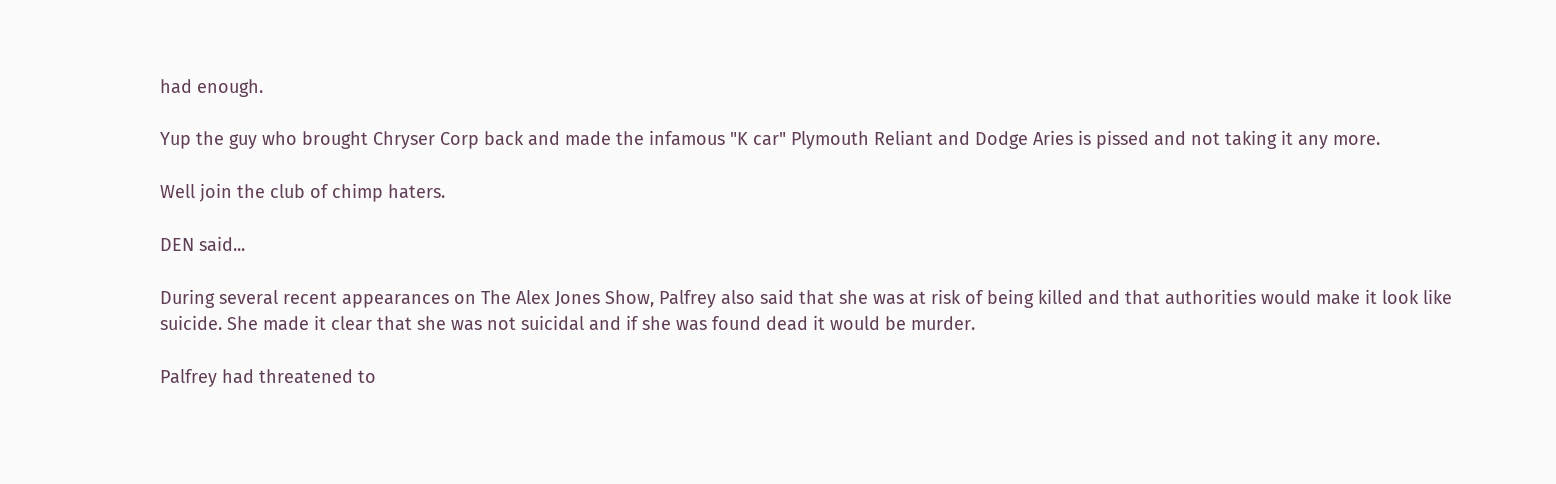had enough.

Yup the guy who brought Chryser Corp back and made the infamous "K car" Plymouth Reliant and Dodge Aries is pissed and not taking it any more.

Well join the club of chimp haters.

DEN said...

During several recent appearances on The Alex Jones Show, Palfrey also said that she was at risk of being killed and that authorities would make it look like suicide. She made it clear that she was not suicidal and if she was found dead it would be murder.

Palfrey had threatened to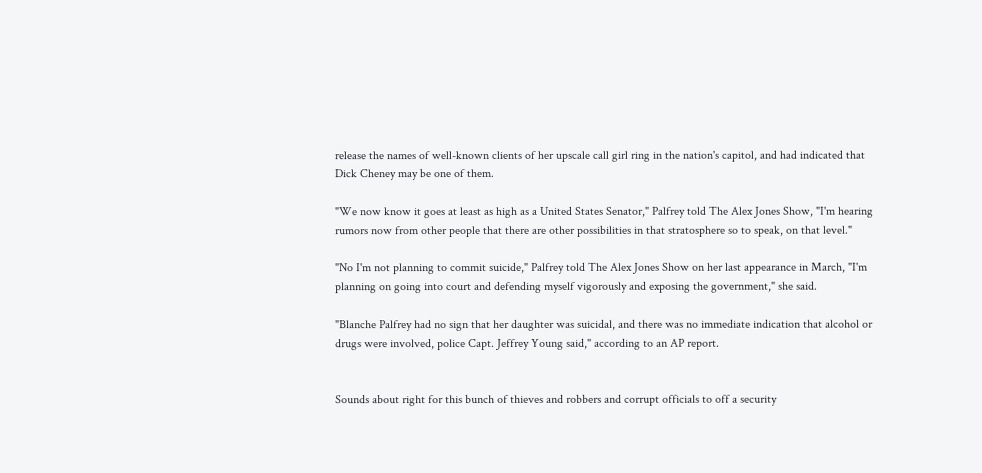release the names of well-known clients of her upscale call girl ring in the nation's capitol, and had indicated that Dick Cheney may be one of them.

"We now know it goes at least as high as a United States Senator," Palfrey told The Alex Jones Show, "I'm hearing rumors now from other people that there are other possibilities in that stratosphere so to speak, on that level."

"No I'm not planning to commit suicide," Palfrey told The Alex Jones Show on her last appearance in March, "I'm planning on going into court and defending myself vigorously and exposing the government," she said.

"Blanche Palfrey had no sign that her daughter was suicidal, and there was no immediate indication that alcohol or drugs were involved, police Capt. Jeffrey Young said," according to an AP report.


Sounds about right for this bunch of thieves and robbers and corrupt officials to off a security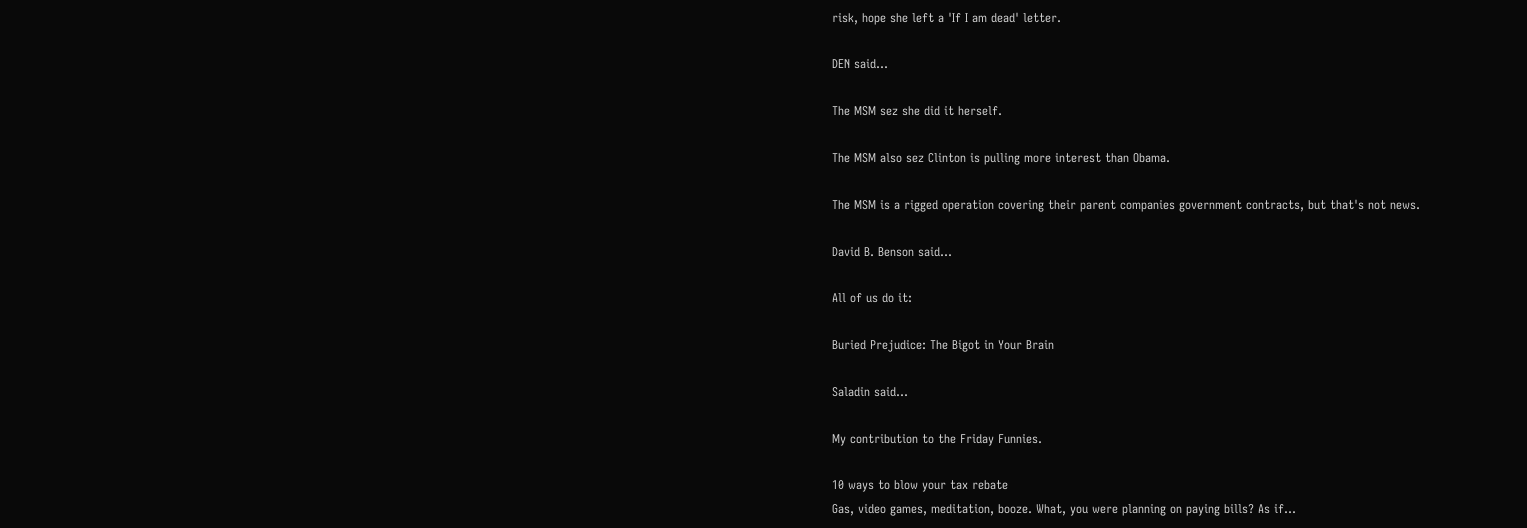risk, hope she left a 'If I am dead' letter.

DEN said...

The MSM sez she did it herself.

The MSM also sez Clinton is pulling more interest than Obama.

The MSM is a rigged operation covering their parent companies government contracts, but that's not news.

David B. Benson said...

All of us do it:

Buried Prejudice: The Bigot in Your Brain

Saladin said...

My contribution to the Friday Funnies.

10 ways to blow your tax rebate
Gas, video games, meditation, booze. What, you were planning on paying bills? As if...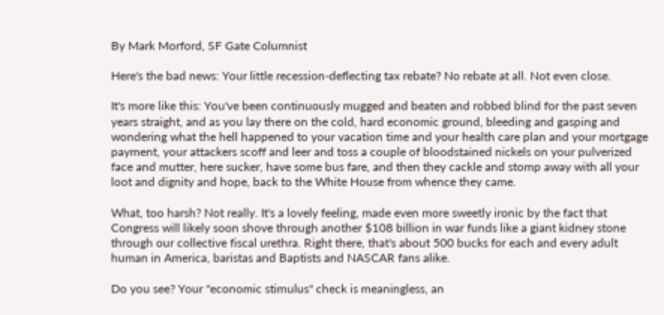By Mark Morford, SF Gate Columnist

Here's the bad news: Your little recession-deflecting tax rebate? No rebate at all. Not even close.

It's more like this: You've been continuously mugged and beaten and robbed blind for the past seven years straight, and as you lay there on the cold, hard economic ground, bleeding and gasping and wondering what the hell happened to your vacation time and your health care plan and your mortgage payment, your attackers scoff and leer and toss a couple of bloodstained nickels on your pulverized face and mutter, here sucker, have some bus fare, and then they cackle and stomp away with all your loot and dignity and hope, back to the White House from whence they came.

What, too harsh? Not really. It's a lovely feeling, made even more sweetly ironic by the fact that Congress will likely soon shove through another $108 billion in war funds like a giant kidney stone through our collective fiscal urethra. Right there, that's about 500 bucks for each and every adult human in America, baristas and Baptists and NASCAR fans alike.

Do you see? Your "economic stimulus" check is meaningless, an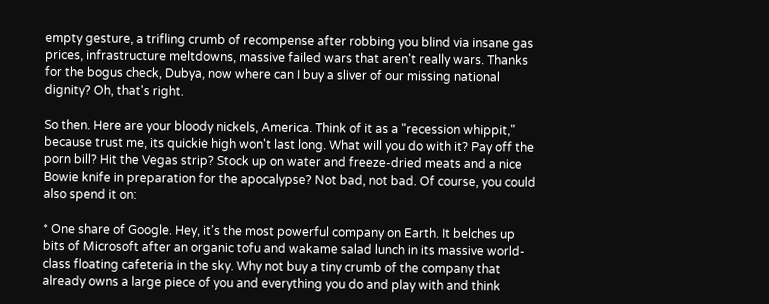empty gesture, a trifling crumb of recompense after robbing you blind via insane gas prices, infrastructure meltdowns, massive failed wars that aren't really wars. Thanks for the bogus check, Dubya, now where can I buy a sliver of our missing national dignity? Oh, that's right.

So then. Here are your bloody nickels, America. Think of it as a "recession whippit," because trust me, its quickie high won't last long. What will you do with it? Pay off the porn bill? Hit the Vegas strip? Stock up on water and freeze-dried meats and a nice Bowie knife in preparation for the apocalypse? Not bad, not bad. Of course, you could also spend it on:

* One share of Google. Hey, it's the most powerful company on Earth. It belches up bits of Microsoft after an organic tofu and wakame salad lunch in its massive world-class floating cafeteria in the sky. Why not buy a tiny crumb of the company that already owns a large piece of you and everything you do and play with and think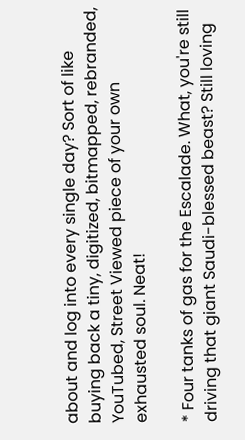about and log into every single day? Sort of like buying back a tiny, digitized, bitmapped, rebranded, YouTubed, Street Viewed piece of your own exhausted soul. Neat!

* Four tanks of gas for the Escalade. What, you're still driving that giant Saudi-blessed beast? Still loving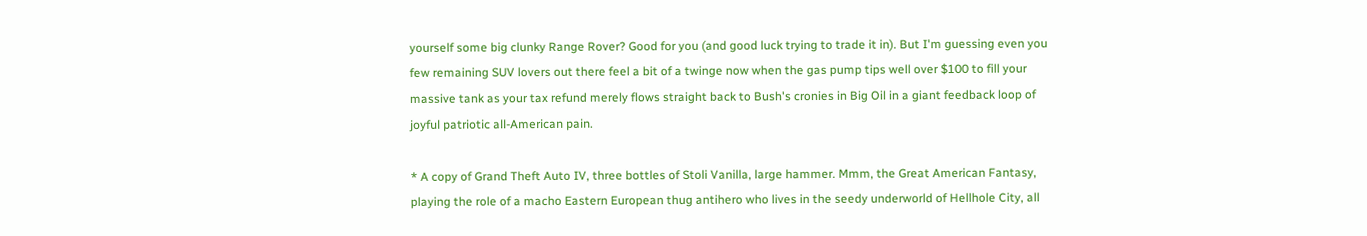yourself some big clunky Range Rover? Good for you (and good luck trying to trade it in). But I'm guessing even you few remaining SUV lovers out there feel a bit of a twinge now when the gas pump tips well over $100 to fill your massive tank as your tax refund merely flows straight back to Bush's cronies in Big Oil in a giant feedback loop of joyful patriotic all-American pain.

* A copy of Grand Theft Auto IV, three bottles of Stoli Vanilla, large hammer. Mmm, the Great American Fantasy, playing the role of a macho Eastern European thug antihero who lives in the seedy underworld of Hellhole City, all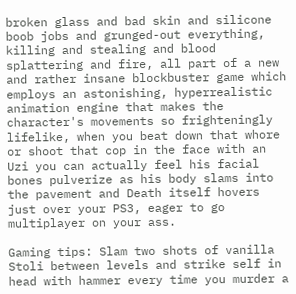broken glass and bad skin and silicone boob jobs and grunged-out everything, killing and stealing and blood splattering and fire, all part of a new and rather insane blockbuster game which employs an astonishing, hyperrealistic animation engine that makes the character's movements so frighteningly lifelike, when you beat down that whore or shoot that cop in the face with an Uzi you can actually feel his facial bones pulverize as his body slams into the pavement and Death itself hovers just over your PS3, eager to go multiplayer on your ass.

Gaming tips: Slam two shots of vanilla Stoli between levels and strike self in head with hammer every time you murder a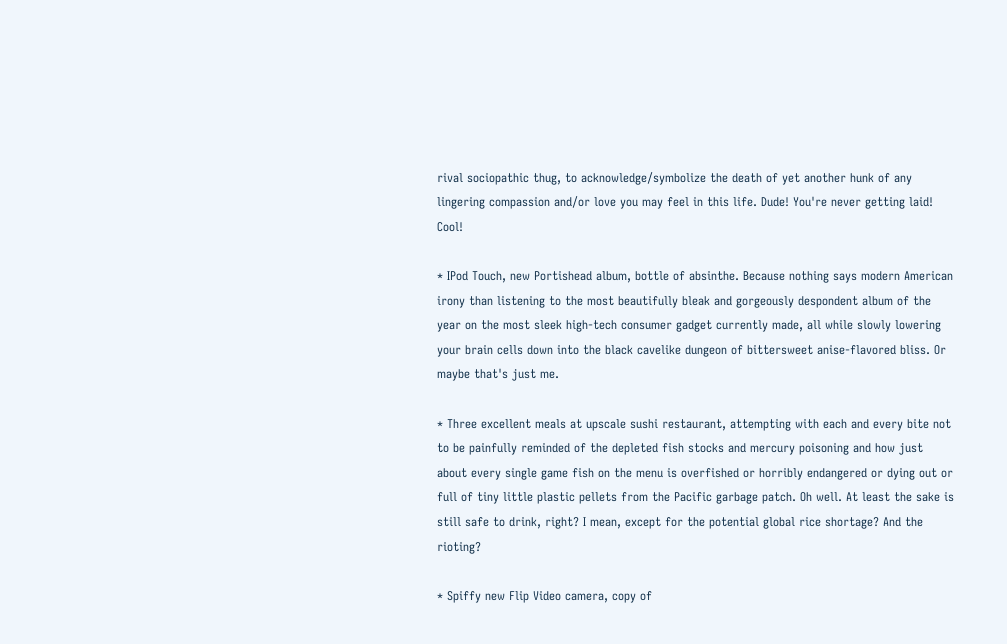rival sociopathic thug, to acknowledge/symbolize the death of yet another hunk of any lingering compassion and/or love you may feel in this life. Dude! You're never getting laid! Cool!

* IPod Touch, new Portishead album, bottle of absinthe. Because nothing says modern American irony than listening to the most beautifully bleak and gorgeously despondent album of the year on the most sleek high-tech consumer gadget currently made, all while slowly lowering your brain cells down into the black cavelike dungeon of bittersweet anise-flavored bliss. Or maybe that's just me.

* Three excellent meals at upscale sushi restaurant, attempting with each and every bite not to be painfully reminded of the depleted fish stocks and mercury poisoning and how just about every single game fish on the menu is overfished or horribly endangered or dying out or full of tiny little plastic pellets from the Pacific garbage patch. Oh well. At least the sake is still safe to drink, right? I mean, except for the potential global rice shortage? And the rioting?

* Spiffy new Flip Video camera, copy of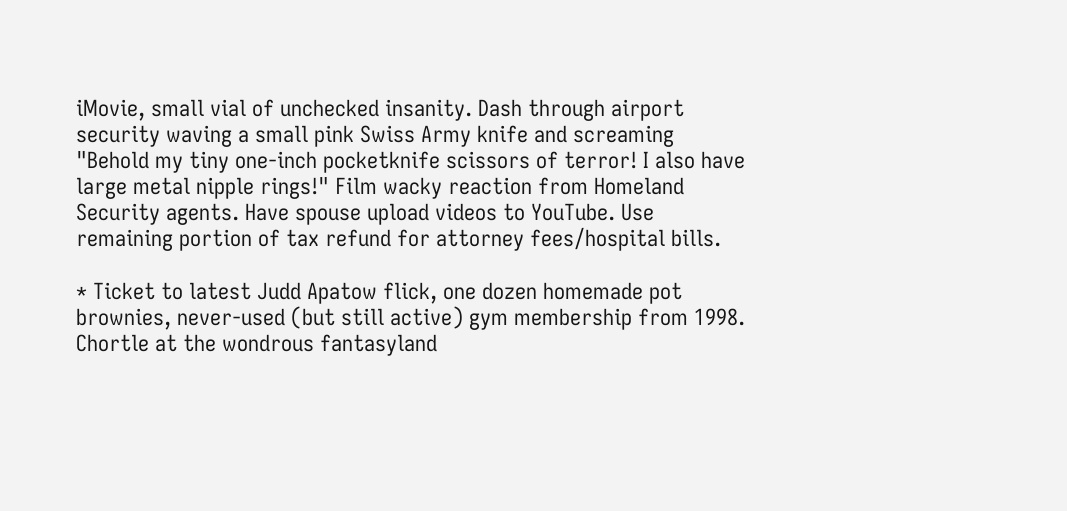iMovie, small vial of unchecked insanity. Dash through airport security waving a small pink Swiss Army knife and screaming "Behold my tiny one-inch pocketknife scissors of terror! I also have large metal nipple rings!" Film wacky reaction from Homeland Security agents. Have spouse upload videos to YouTube. Use remaining portion of tax refund for attorney fees/hospital bills.

* Ticket to latest Judd Apatow flick, one dozen homemade pot brownies, never-used (but still active) gym membership from 1998. Chortle at the wondrous fantasyland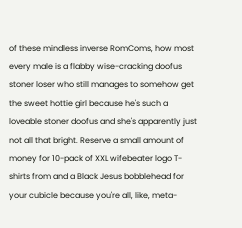of these mindless inverse RomComs, how most every male is a flabby wise-cracking doofus stoner loser who still manages to somehow get the sweet hottie girl because he's such a loveable stoner doofus and she's apparently just not all that bright. Reserve a small amount of money for 10-pack of XXL wifebeater logo T-shirts from and a Black Jesus bobblehead for your cubicle because you're all, like, meta-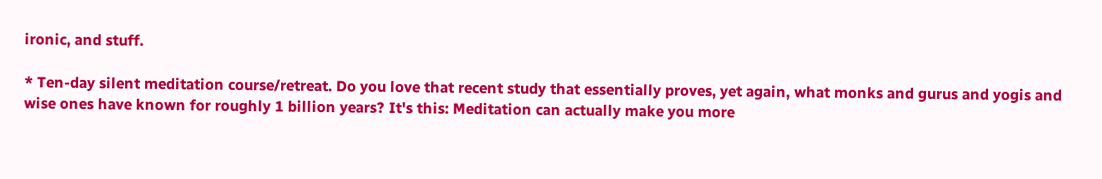ironic, and stuff.

* Ten-day silent meditation course/retreat. Do you love that recent study that essentially proves, yet again, what monks and gurus and yogis and wise ones have known for roughly 1 billion years? It's this: Meditation can actually make you more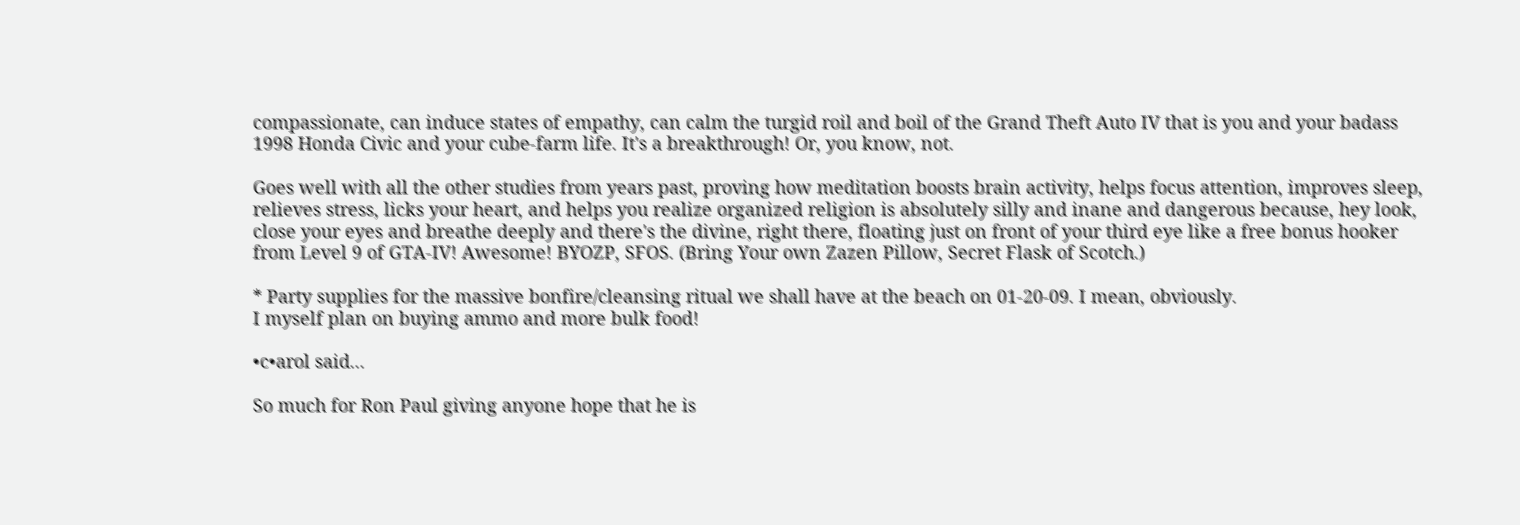compassionate, can induce states of empathy, can calm the turgid roil and boil of the Grand Theft Auto IV that is you and your badass 1998 Honda Civic and your cube-farm life. It's a breakthrough! Or, you know, not.

Goes well with all the other studies from years past, proving how meditation boosts brain activity, helps focus attention, improves sleep, relieves stress, licks your heart, and helps you realize organized religion is absolutely silly and inane and dangerous because, hey look, close your eyes and breathe deeply and there's the divine, right there, floating just on front of your third eye like a free bonus hooker from Level 9 of GTA-IV! Awesome! BYOZP, SFOS. (Bring Your own Zazen Pillow, Secret Flask of Scotch.)

* Party supplies for the massive bonfire/cleansing ritual we shall have at the beach on 01-20-09. I mean, obviously.
I myself plan on buying ammo and more bulk food!

•c•arol said...

So much for Ron Paul giving anyone hope that he is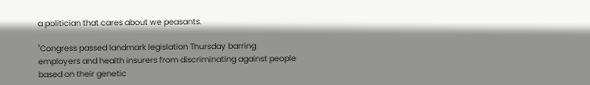a politician that cares about we peasants.

"Congress passed landmark legislation Thursday barring employers and health insurers from discriminating against people based on their genetic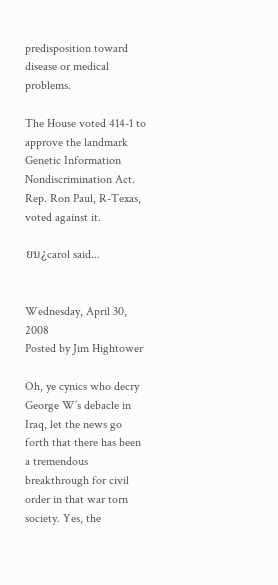predisposition toward disease or medical problems.

The House voted 414-1 to approve the landmark Genetic Information Nondiscrimination Act. Rep. Ron Paul, R-Texas, voted against it.

ยบ¿carol said...


Wednesday, April 30, 2008
Posted by Jim Hightower

Oh, ye cynics who decry George W’s debacle in Iraq, let the news go forth that there has been a tremendous breakthrough for civil order in that war torn society. Yes, the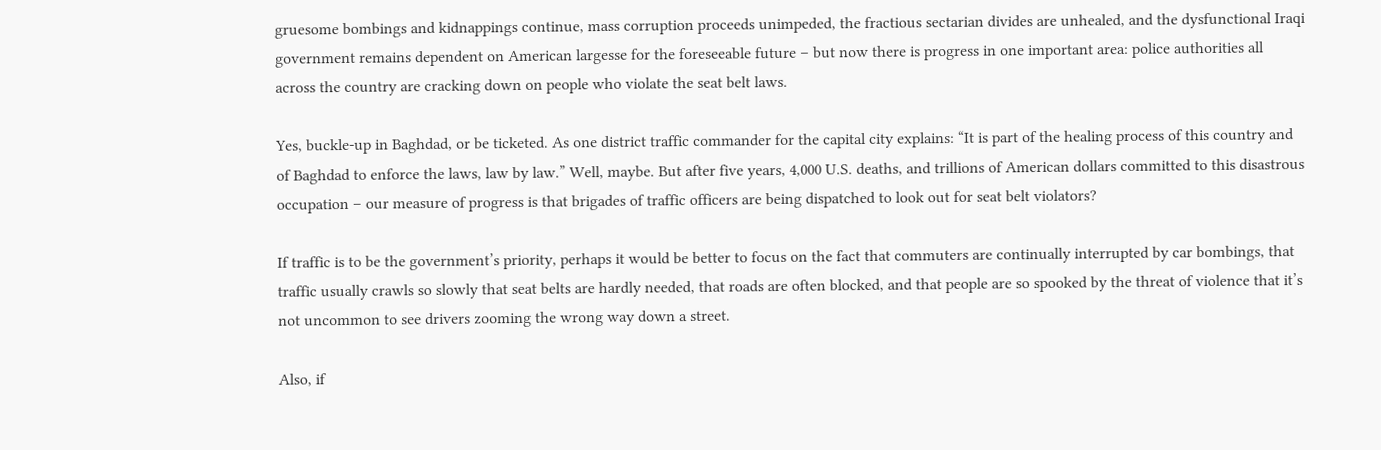gruesome bombings and kidnappings continue, mass corruption proceeds unimpeded, the fractious sectarian divides are unhealed, and the dysfunctional Iraqi government remains dependent on American largesse for the foreseeable future – but now there is progress in one important area: police authorities all across the country are cracking down on people who violate the seat belt laws.

Yes, buckle-up in Baghdad, or be ticketed. As one district traffic commander for the capital city explains: “It is part of the healing process of this country and of Baghdad to enforce the laws, law by law.” Well, maybe. But after five years, 4,000 U.S. deaths, and trillions of American dollars committed to this disastrous occupation – our measure of progress is that brigades of traffic officers are being dispatched to look out for seat belt violators?

If traffic is to be the government’s priority, perhaps it would be better to focus on the fact that commuters are continually interrupted by car bombings, that traffic usually crawls so slowly that seat belts are hardly needed, that roads are often blocked, and that people are so spooked by the threat of violence that it’s not uncommon to see drivers zooming the wrong way down a street.

Also, if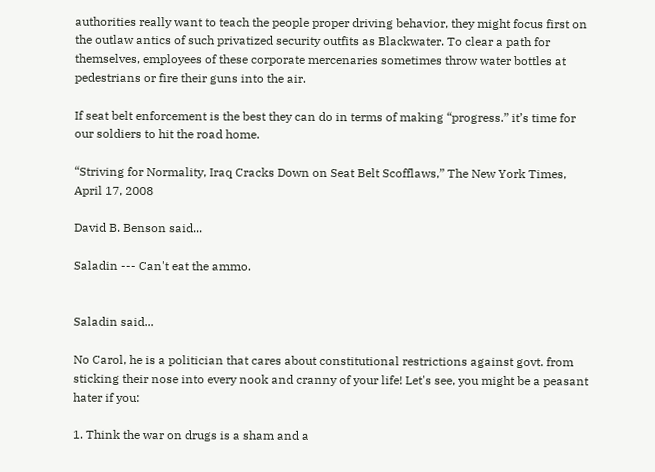authorities really want to teach the people proper driving behavior, they might focus first on the outlaw antics of such privatized security outfits as Blackwater. To clear a path for themselves, employees of these corporate mercenaries sometimes throw water bottles at pedestrians or fire their guns into the air.

If seat belt enforcement is the best they can do in terms of making “progress.” it’s time for our soldiers to hit the road home.

“Striving for Normality, Iraq Cracks Down on Seat Belt Scofflaws,” The New York Times, April 17, 2008

David B. Benson said...

Saladin --- Can't eat the ammo.


Saladin said...

No Carol, he is a politician that cares about constitutional restrictions against govt. from sticking their nose into every nook and cranny of your life! Let's see, you might be a peasant hater if you:

1. Think the war on drugs is a sham and a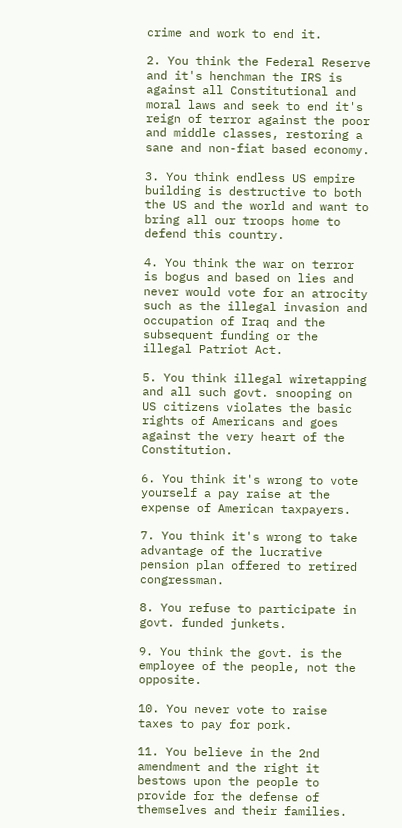crime and work to end it.

2. You think the Federal Reserve and it's henchman the IRS is against all Constitutional and moral laws and seek to end it's reign of terror against the poor and middle classes, restoring a sane and non-fiat based economy.

3. You think endless US empire building is destructive to both the US and the world and want to bring all our troops home to defend this country.

4. You think the war on terror is bogus and based on lies and never would vote for an atrocity such as the illegal invasion and occupation of Iraq and the subsequent funding or the illegal Patriot Act.

5. You think illegal wiretapping and all such govt. snooping on US citizens violates the basic rights of Americans and goes against the very heart of the Constitution.

6. You think it's wrong to vote yourself a pay raise at the expense of American taxpayers.

7. You think it's wrong to take advantage of the lucrative pension plan offered to retired congressman.

8. You refuse to participate in govt. funded junkets.

9. You think the govt. is the employee of the people, not the opposite.

10. You never vote to raise taxes to pay for pork.

11. You believe in the 2nd amendment and the right it bestows upon the people to provide for the defense of themselves and their families.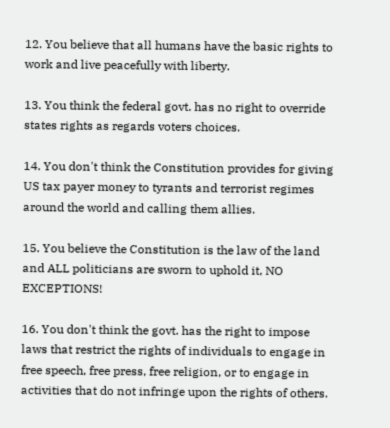12. You believe that all humans have the basic rights to work and live peacefully with liberty.

13. You think the federal govt. has no right to override states rights as regards voters choices.

14. You don't think the Constitution provides for giving US tax payer money to tyrants and terrorist regimes around the world and calling them allies.

15. You believe the Constitution is the law of the land and ALL politicians are sworn to uphold it, NO EXCEPTIONS!

16. You don't think the govt. has the right to impose laws that restrict the rights of individuals to engage in free speech, free press, free religion, or to engage in activities that do not infringe upon the rights of others.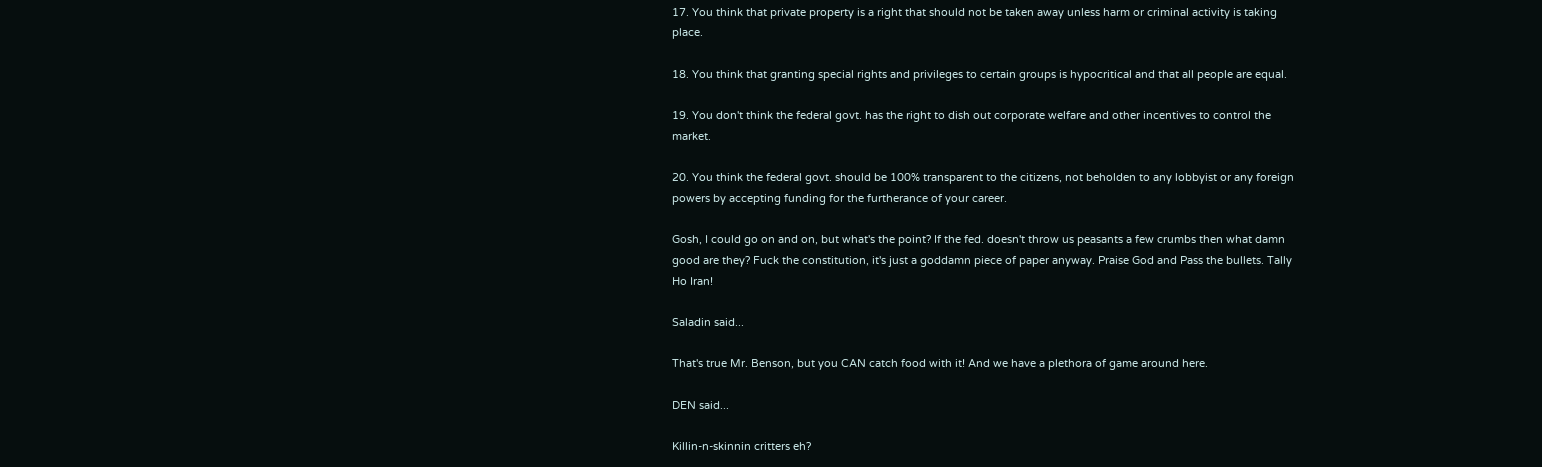17. You think that private property is a right that should not be taken away unless harm or criminal activity is taking place.

18. You think that granting special rights and privileges to certain groups is hypocritical and that all people are equal.

19. You don't think the federal govt. has the right to dish out corporate welfare and other incentives to control the market.

20. You think the federal govt. should be 100% transparent to the citizens, not beholden to any lobbyist or any foreign powers by accepting funding for the furtherance of your career.

Gosh, I could go on and on, but what's the point? If the fed. doesn't throw us peasants a few crumbs then what damn good are they? Fuck the constitution, it's just a goddamn piece of paper anyway. Praise God and Pass the bullets. Tally Ho Iran!

Saladin said...

That's true Mr. Benson, but you CAN catch food with it! And we have a plethora of game around here.

DEN said...

Killin-n-skinnin critters eh?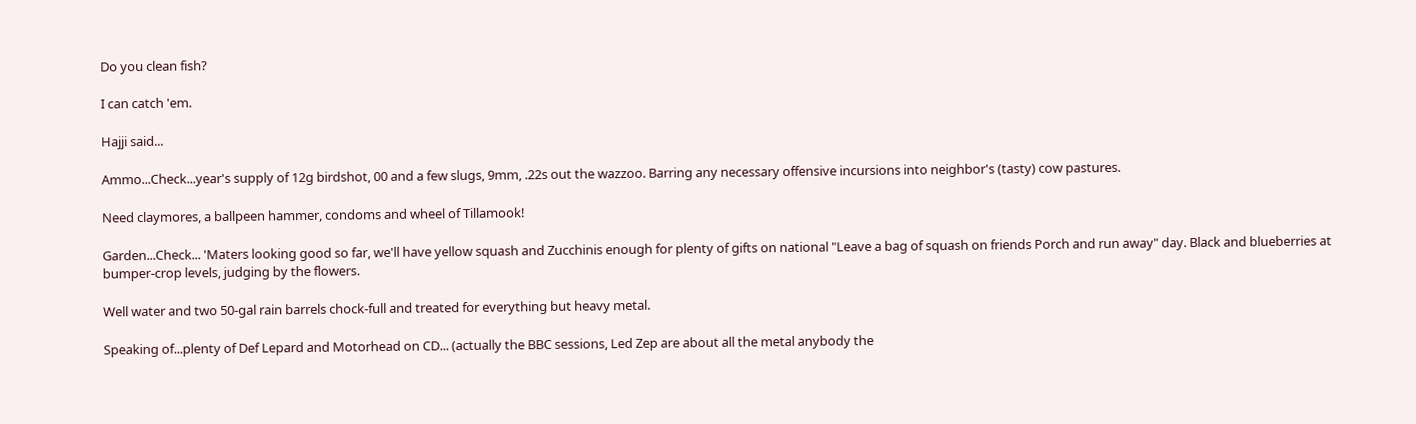Do you clean fish?

I can catch 'em.

Hajji said...

Ammo...Check...year's supply of 12g birdshot, 00 and a few slugs, 9mm, .22s out the wazzoo. Barring any necessary offensive incursions into neighbor's (tasty) cow pastures.

Need claymores, a ballpeen hammer, condoms and wheel of Tillamook!

Garden...Check... 'Maters looking good so far, we'll have yellow squash and Zucchinis enough for plenty of gifts on national "Leave a bag of squash on friends Porch and run away" day. Black and blueberries at bumper-crop levels, judging by the flowers.

Well water and two 50-gal rain barrels chock-full and treated for everything but heavy metal.

Speaking of...plenty of Def Lepard and Motorhead on CD... (actually the BBC sessions, Led Zep are about all the metal anybody the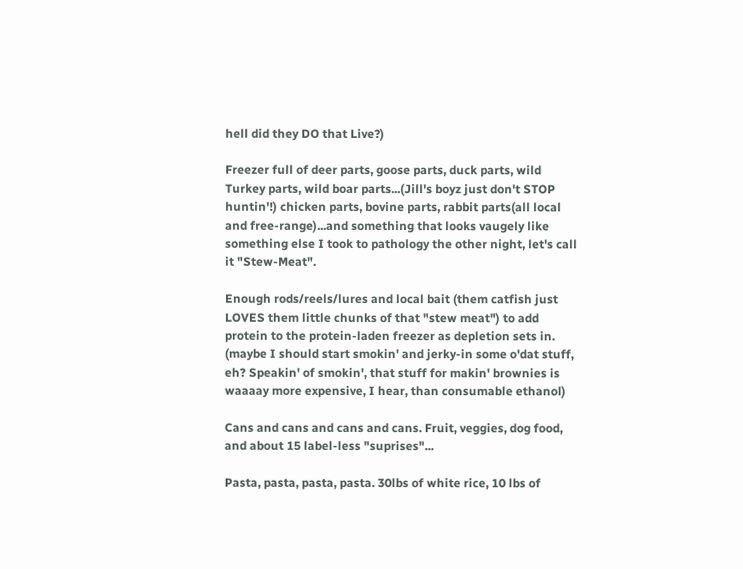hell did they DO that Live?)

Freezer full of deer parts, goose parts, duck parts, wild Turkey parts, wild boar parts...(Jill's boyz just don't STOP huntin'!) chicken parts, bovine parts, rabbit parts(all local and free-range)...and something that looks vaugely like something else I took to pathology the other night, let's call it "Stew-Meat".

Enough rods/reels/lures and local bait (them catfish just LOVES them little chunks of that "stew meat") to add protein to the protein-laden freezer as depletion sets in.
(maybe I should start smokin' and jerky-in some o'dat stuff, eh? Speakin' of smokin', that stuff for makin' brownies is waaaay more expensive, I hear, than consumable ethanol)

Cans and cans and cans and cans. Fruit, veggies, dog food, and about 15 label-less "suprises"...

Pasta, pasta, pasta, pasta. 30lbs of white rice, 10 lbs of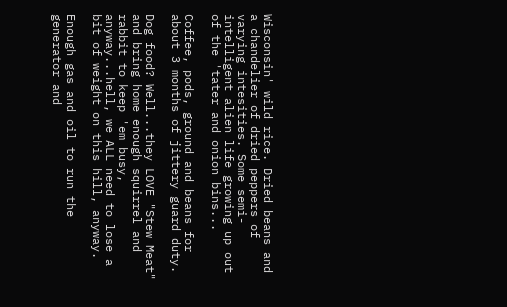Wisconsin' wild rice. Dried beans and a chandelier of dried peppers of varying intesities. Some semi-intelligent alien life growing up out of the 'tater and onion bins...

Coffee, pods, ground and beans for about 3 months of jittery guard duty.

Dog food? Well...they LOVE "Stew Meat" and bring home enough squirrel and rabbit to keep 'em busy, anyway...hell, we ALL need to lose a bit of weight on this hill, anyway.

Enough gas and oil to run the generator and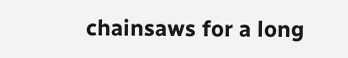chainsaws for a long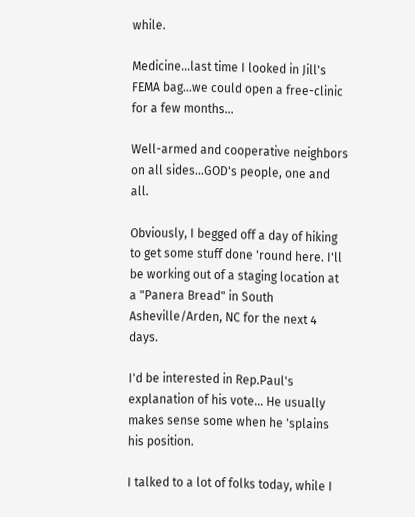while.

Medicine...last time I looked in Jill's FEMA bag...we could open a free-clinic for a few months...

Well-armed and cooperative neighbors on all sides...GOD's people, one and all.

Obviously, I begged off a day of hiking to get some stuff done 'round here. I'll be working out of a staging location at a "Panera Bread" in South Asheville/Arden, NC for the next 4 days.

I'd be interested in Rep.Paul's explanation of his vote... He usually makes sense some when he 'splains his position.

I talked to a lot of folks today, while I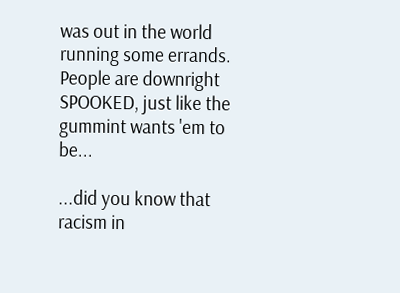was out in the world running some errands. People are downright SPOOKED, just like the gummint wants 'em to be...

...did you know that racism in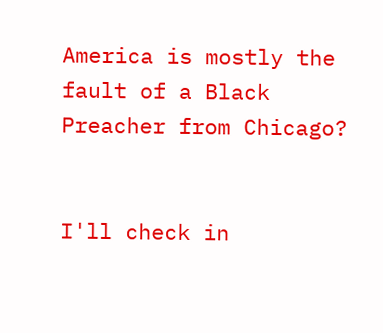America is mostly the fault of a Black Preacher from Chicago?


I'll check in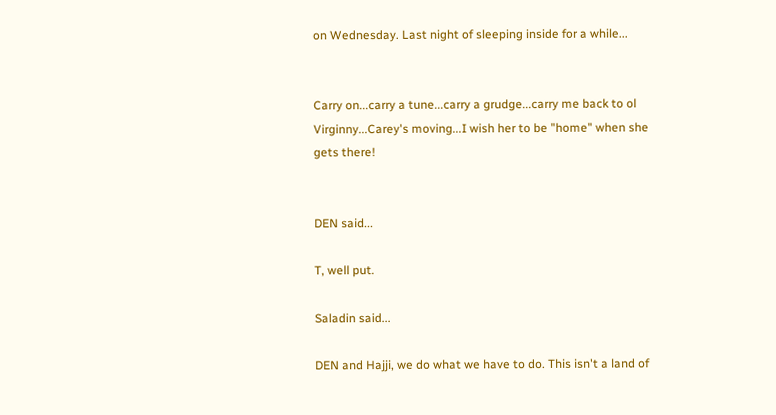on Wednesday. Last night of sleeping inside for a while...


Carry on...carry a tune...carry a grudge...carry me back to ol Virginny...Carey's moving...I wish her to be "home" when she gets there!


DEN said...

T, well put.

Saladin said...

DEN and Hajji, we do what we have to do. This isn't a land of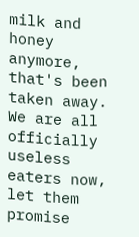milk and honey anymore, that's been taken away. We are all officially useless eaters now, let them promise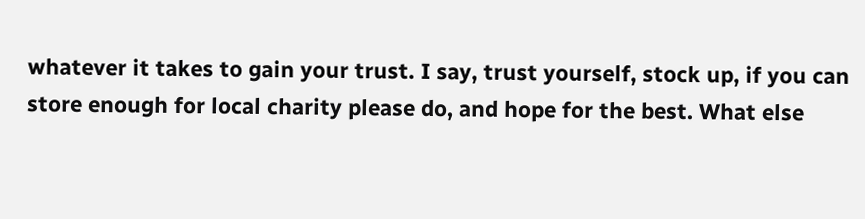whatever it takes to gain your trust. I say, trust yourself, stock up, if you can store enough for local charity please do, and hope for the best. What else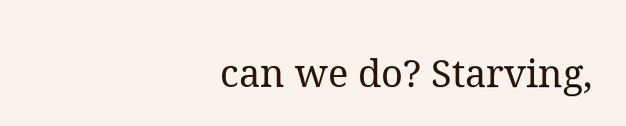can we do? Starving,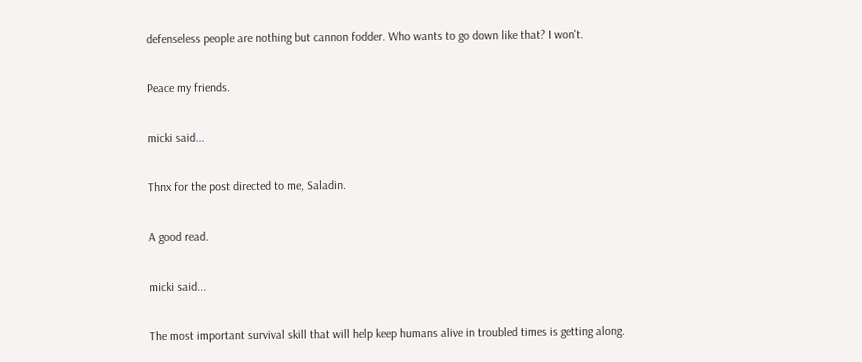defenseless people are nothing but cannon fodder. Who wants to go down like that? I won't.

Peace my friends.

micki said...

Thnx for the post directed to me, Saladin.

A good read.

micki said...

The most important survival skill that will help keep humans alive in troubled times is getting along.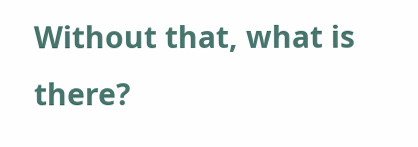Without that, what is there?